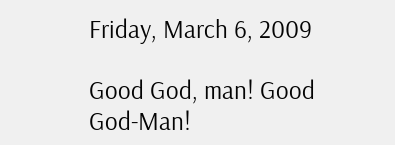Friday, March 6, 2009

Good God, man! Good God-Man!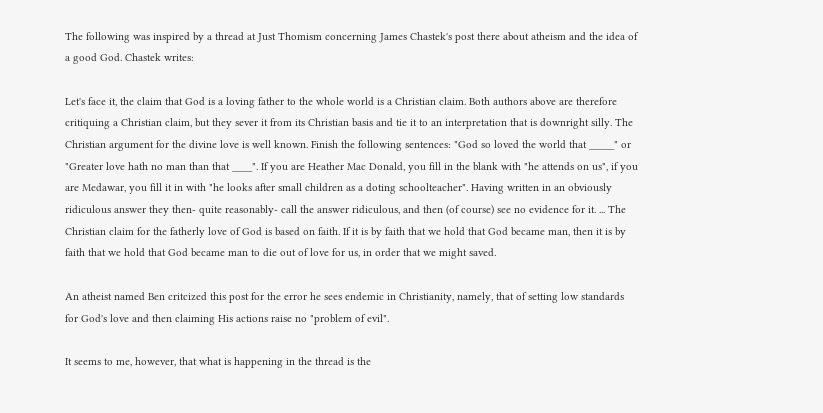The following was inspired by a thread at Just Thomism concerning James Chastek's post there about atheism and the idea of a good God. Chastek writes:

Let's face it, the claim that God is a loving father to the whole world is a Christian claim. Both authors above are therefore critiquing a Christian claim, but they sever it from its Christian basis and tie it to an interpretation that is downright silly. The Christian argument for the divine love is well known. Finish the following sentences: "God so loved the world that _____" or "Greater love hath no man than that ____". If you are Heather Mac Donald, you fill in the blank with "he attends on us", if you are Medawar, you fill it in with "he looks after small children as a doting schoolteacher". Having written in an obviously ridiculous answer they then- quite reasonably- call the answer ridiculous, and then (of course) see no evidence for it. ... The Christian claim for the fatherly love of God is based on faith. If it is by faith that we hold that God became man, then it is by faith that we hold that God became man to die out of love for us, in order that we might saved.

An atheist named Ben critcized this post for the error he sees endemic in Christianity, namely, that of setting low standards for God's love and then claiming His actions raise no "problem of evil".

It seems to me, however, that what is happening in the thread is the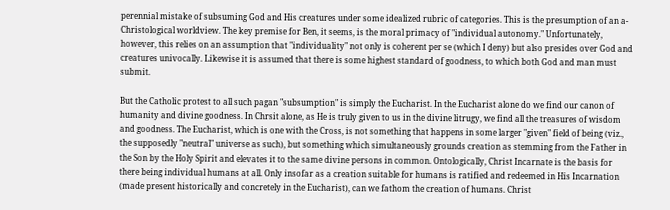perennial mistake of subsuming God and His creatures under some idealized rubric of categories. This is the presumption of an a-Christological worldview. The key premise for Ben, it seems, is the moral primacy of "individual autonomy." Unfortunately, however, this relies on an assumption that "individuality" not only is coherent per se (which I deny) but also presides over God and creatures univocally. Likewise it is assumed that there is some highest standard of goodness, to which both God and man must submit.

But the Catholic protest to all such pagan "subsumption" is simply the Eucharist. In the Eucharist alone do we find our canon of humanity and divine goodness. In Chrsit alone, as He is truly given to us in the divine litrugy, we find all the treasures of wisdom and goodness. The Eucharist, which is one with the Cross, is not something that happens in some larger "given" field of being (viz., the supposedly "neutral" universe as such), but something which simultaneously grounds creation as stemming from the Father in the Son by the Holy Spirit and elevates it to the same divine persons in common. Ontologically, Christ Incarnate is the basis for there being individual humans at all. Only insofar as a creation suitable for humans is ratified and redeemed in His Incarnation (made present historically and concretely in the Eucharist), can we fathom the creation of humans. Christ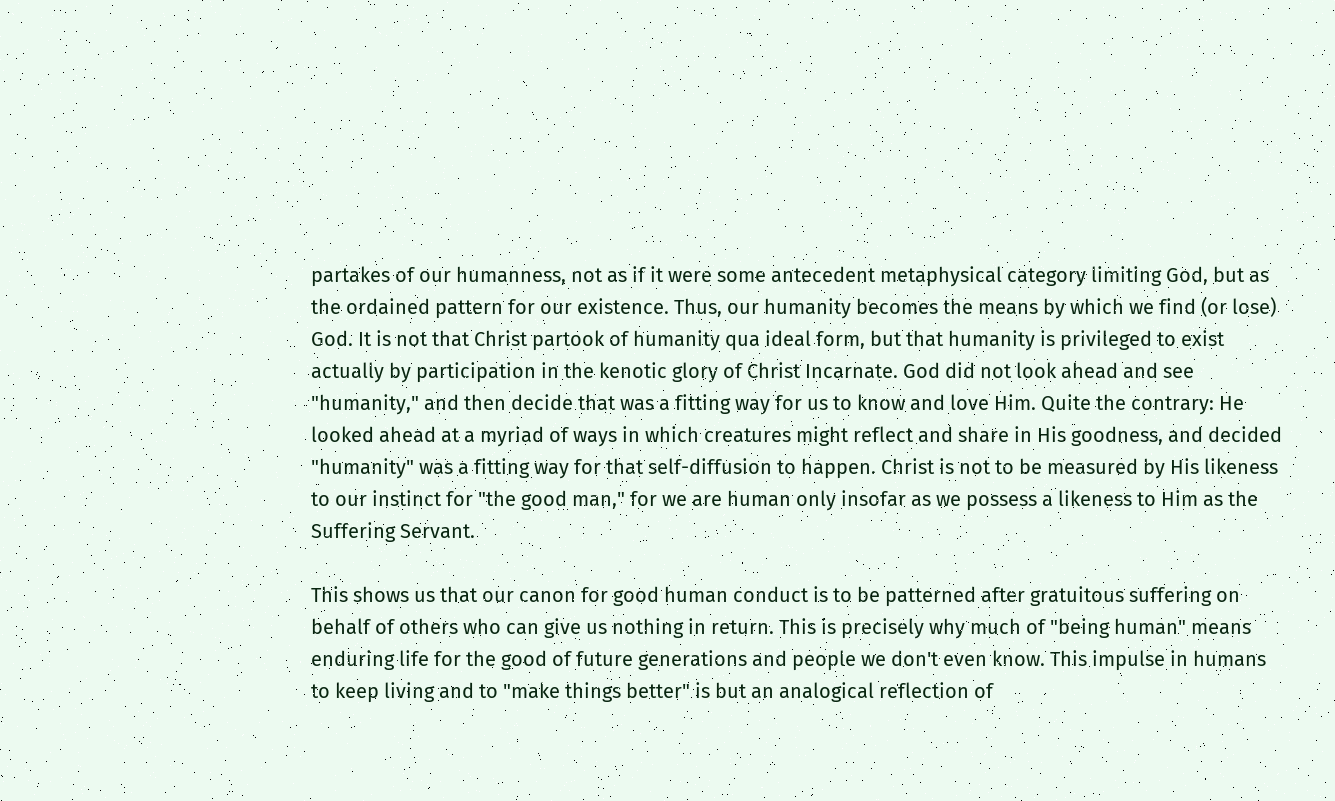partakes of our humanness, not as if it were some antecedent metaphysical category limiting God, but as the ordained pattern for our existence. Thus, our humanity becomes the means by which we find (or lose) God. It is not that Christ partook of humanity qua ideal form, but that humanity is privileged to exist actually by participation in the kenotic glory of Christ Incarnate. God did not look ahead and see "humanity," and then decide that was a fitting way for us to know and love Him. Quite the contrary: He looked ahead at a myriad of ways in which creatures might reflect and share in His goodness, and decided "humanity" was a fitting way for that self-diffusion to happen. Christ is not to be measured by His likeness to our instinct for "the good man," for we are human only insofar as we possess a likeness to Him as the Suffering Servant.

This shows us that our canon for good human conduct is to be patterned after gratuitous suffering on behalf of others who can give us nothing in return. This is precisely why much of "being human" means enduring life for the good of future generations and people we don't even know. This impulse in humans to keep living and to "make things better" is but an analogical reflection of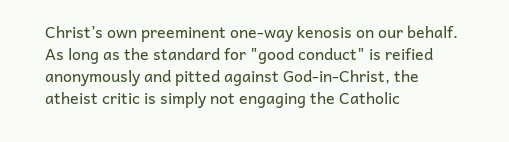Christ’s own preeminent one-way kenosis on our behalf. As long as the standard for "good conduct" is reified anonymously and pitted against God-in-Christ, the atheist critic is simply not engaging the Catholic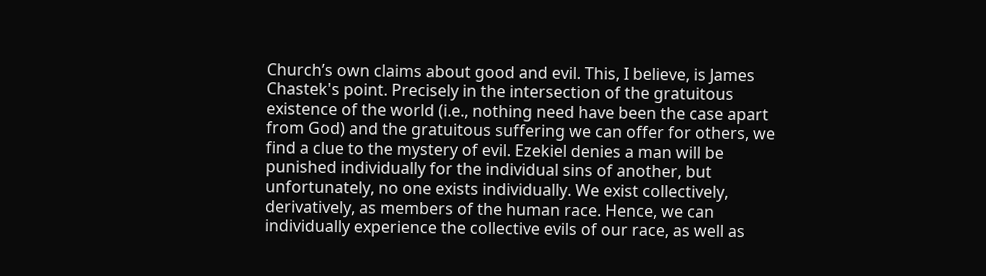Church’s own claims about good and evil. This, I believe, is James Chastek's point. Precisely in the intersection of the gratuitous existence of the world (i.e., nothing need have been the case apart from God) and the gratuitous suffering we can offer for others, we find a clue to the mystery of evil. Ezekiel denies a man will be punished individually for the individual sins of another, but unfortunately, no one exists individually. We exist collectively, derivatively, as members of the human race. Hence, we can individually experience the collective evils of our race, as well as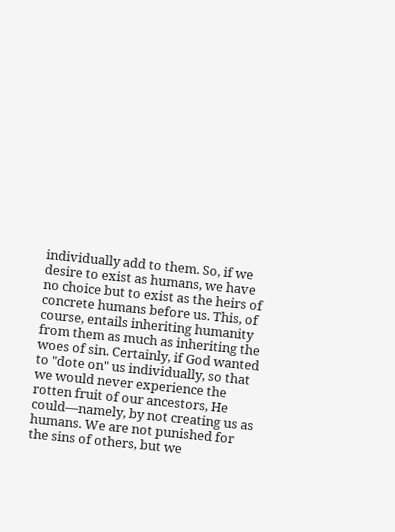individually add to them. So, if we desire to exist as humans, we have no choice but to exist as the heirs of concrete humans before us. This, of course, entails inheriting humanity from them as much as inheriting the woes of sin. Certainly, if God wanted to "dote on" us individually, so that we would never experience the rotten fruit of our ancestors, He could—namely, by not creating us as humans. We are not punished for the sins of others, but we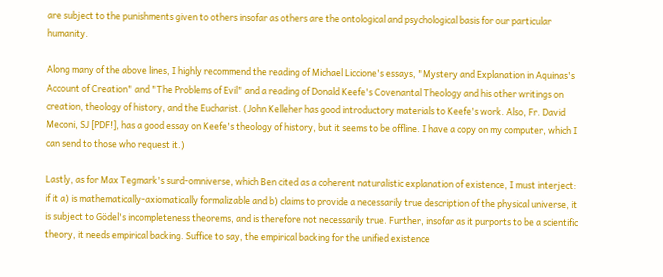are subject to the punishments given to others insofar as others are the ontological and psychological basis for our particular humanity.

Along many of the above lines, I highly recommend the reading of Michael Liccione's essays, "Mystery and Explanation in Aquinas's Account of Creation" and "The Problems of Evil" and a reading of Donald Keefe's Covenantal Theology and his other writings on creation, theology of history, and the Eucharist. (John Kelleher has good introductory materials to Keefe's work. Also, Fr. David Meconi, SJ [PDF!], has a good essay on Keefe's theology of history, but it seems to be offline. I have a copy on my computer, which I can send to those who request it.)

Lastly, as for Max Tegmark's surd-omniverse, which Ben cited as a coherent naturalistic explanation of existence, I must interject: if it a) is mathematically-axiomatically formalizable and b) claims to provide a necessarily true description of the physical universe, it is subject to Gödel's incompleteness theorems, and is therefore not necessarily true. Further, insofar as it purports to be a scientific theory, it needs empirical backing. Suffice to say, the empirical backing for the unified existence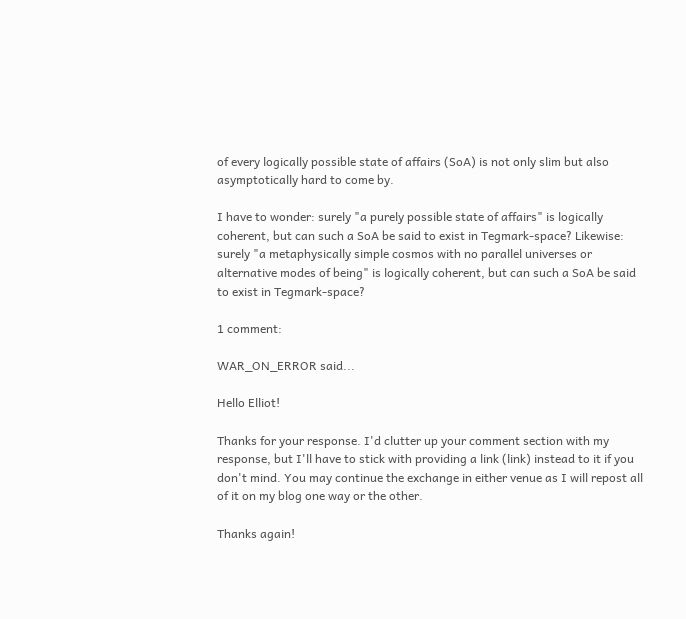of every logically possible state of affairs (SoA) is not only slim but also asymptotically hard to come by.

I have to wonder: surely "a purely possible state of affairs" is logically coherent, but can such a SoA be said to exist in Tegmark-space? Likewise: surely "a metaphysically simple cosmos with no parallel universes or alternative modes of being" is logically coherent, but can such a SoA be said to exist in Tegmark-space?

1 comment:

WAR_ON_ERROR said...

Hello Elliot!

Thanks for your response. I'd clutter up your comment section with my response, but I'll have to stick with providing a link (link) instead to it if you don't mind. You may continue the exchange in either venue as I will repost all of it on my blog one way or the other.

Thanks again!